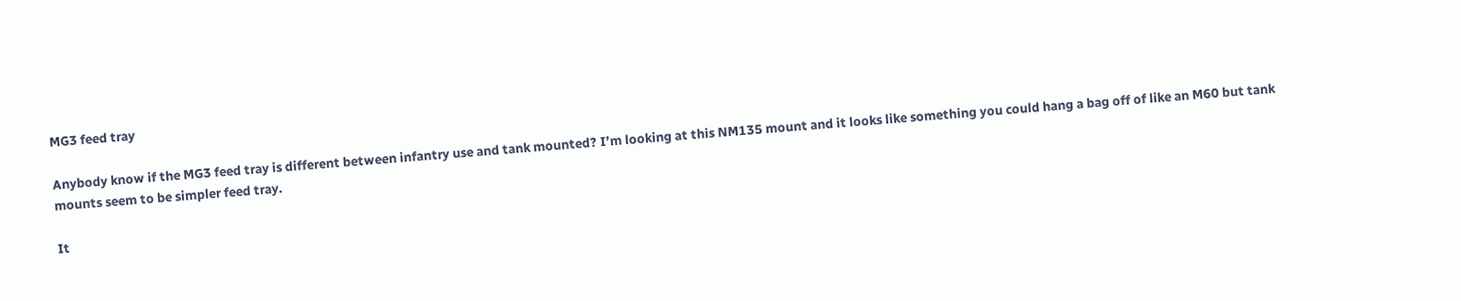MG3 feed tray

Anybody know if the MG3 feed tray is different between infantry use and tank mounted? I’m looking at this NM135 mount and it looks like something you could hang a bag off of like an M60 but tank mounts seem to be simpler feed tray.

It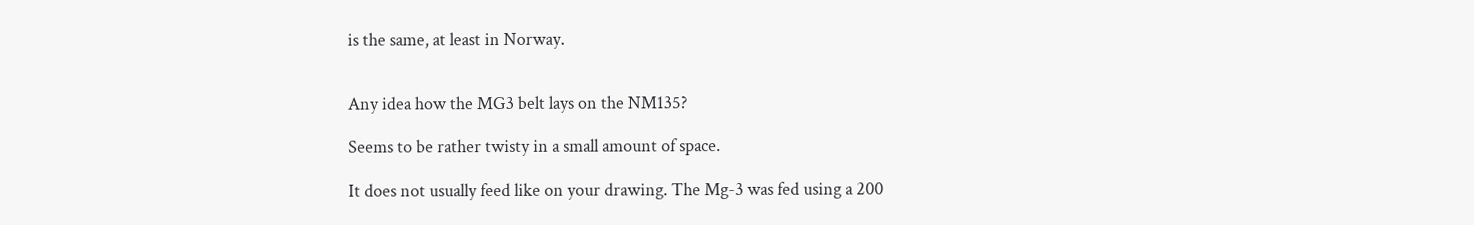is the same, at least in Norway.


Any idea how the MG3 belt lays on the NM135?

Seems to be rather twisty in a small amount of space.

It does not usually feed like on your drawing. The Mg-3 was fed using a 200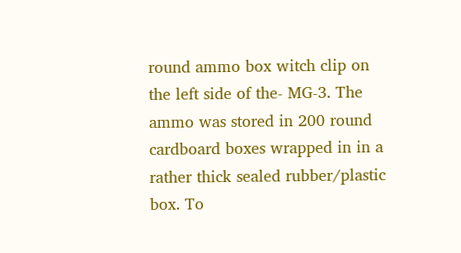round ammo box witch clip on the left side of the- MG-3. The ammo was stored in 200 round cardboard boxes wrapped in in a rather thick sealed rubber/plastic box. To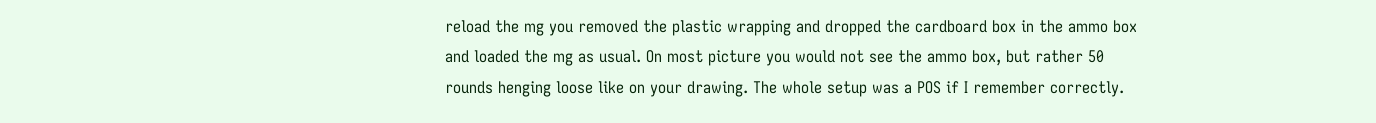reload the mg you removed the plastic wrapping and dropped the cardboard box in the ammo box and loaded the mg as usual. On most picture you would not see the ammo box, but rather 50 rounds henging loose like on your drawing. The whole setup was a POS if I remember correctly.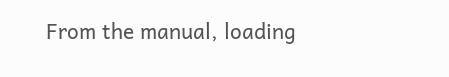From the manual, loading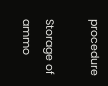procedure

Storage of ammo